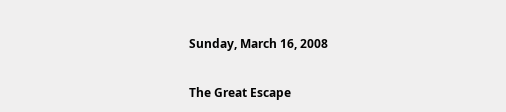Sunday, March 16, 2008

The Great Escape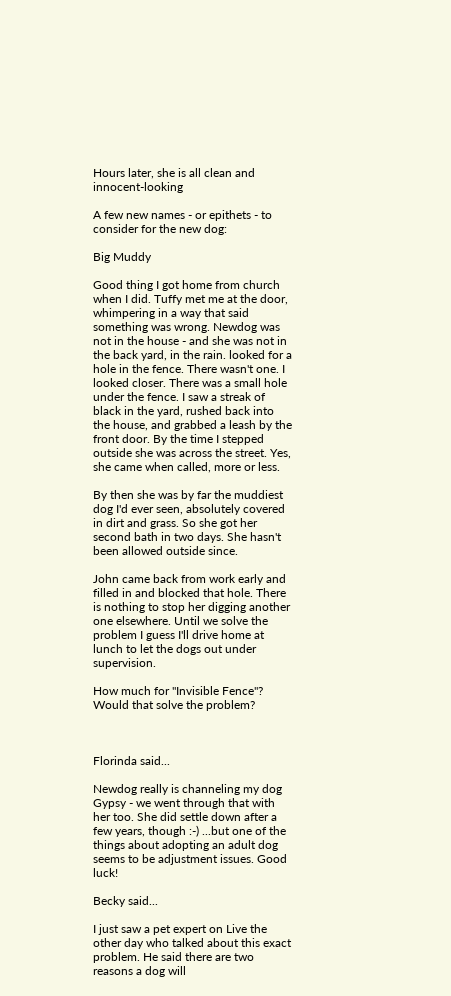Hours later, she is all clean and innocent-looking

A few new names - or epithets - to consider for the new dog:

Big Muddy

Good thing I got home from church when I did. Tuffy met me at the door, whimpering in a way that said something was wrong. Newdog was not in the house - and she was not in the back yard, in the rain. looked for a hole in the fence. There wasn't one. I looked closer. There was a small hole under the fence. I saw a streak of black in the yard, rushed back into the house, and grabbed a leash by the front door. By the time I stepped outside she was across the street. Yes, she came when called, more or less.

By then she was by far the muddiest dog I'd ever seen, absolutely covered in dirt and grass. So she got her second bath in two days. She hasn't been allowed outside since.

John came back from work early and filled in and blocked that hole. There is nothing to stop her digging another one elsewhere. Until we solve the problem I guess I'll drive home at lunch to let the dogs out under supervision.

How much for "Invisible Fence"? Would that solve the problem?



Florinda said...

Newdog really is channeling my dog Gypsy - we went through that with her too. She did settle down after a few years, though :-) ...but one of the things about adopting an adult dog seems to be adjustment issues. Good luck!

Becky said...

I just saw a pet expert on Live the other day who talked about this exact problem. He said there are two reasons a dog will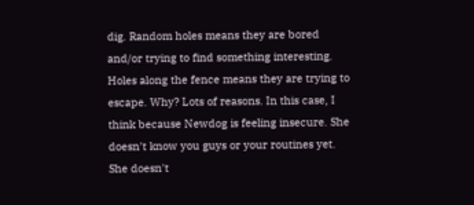dig. Random holes means they are bored and/or trying to find something interesting. Holes along the fence means they are trying to escape. Why? Lots of reasons. In this case, I think because Newdog is feeling insecure. She doesn't know you guys or your routines yet. She doesn't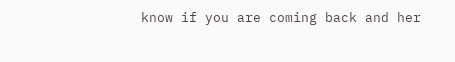know if you are coming back and her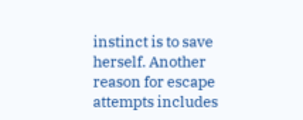instinct is to save herself. Another reason for escape attempts includes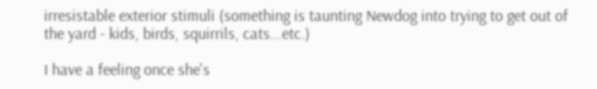irresistable exterior stimuli (something is taunting Newdog into trying to get out of the yard - kids, birds, squirrils, cats...etc.)

I have a feeling once she's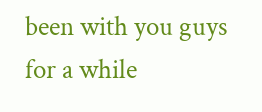been with you guys for a while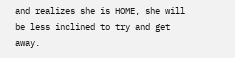and realizes she is HOME, she will be less inclined to try and get away.